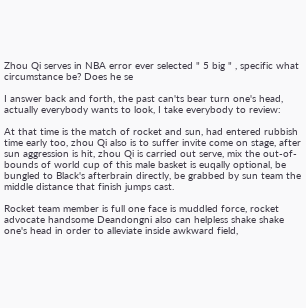Zhou Qi serves in NBA error ever selected " 5 big " , specific what circumstance be? Does he se

I answer back and forth, the past can'ts bear turn one's head, actually everybody wants to look, I take everybody to review:

At that time is the match of rocket and sun, had entered rubbish time early too, zhou Qi also is to suffer invite come on stage, after sun aggression is hit, zhou Qi is carried out serve, mix the out-of-bounds of world cup of this male basket is euqally optional, be bungled to Black's afterbrain directly, be grabbed by sun team the middle distance that finish jumps cast.

Rocket team member is full one face is muddled force, rocket advocate handsome Deandongni also can helpless shake shake one's head in order to alleviate inside awkward field,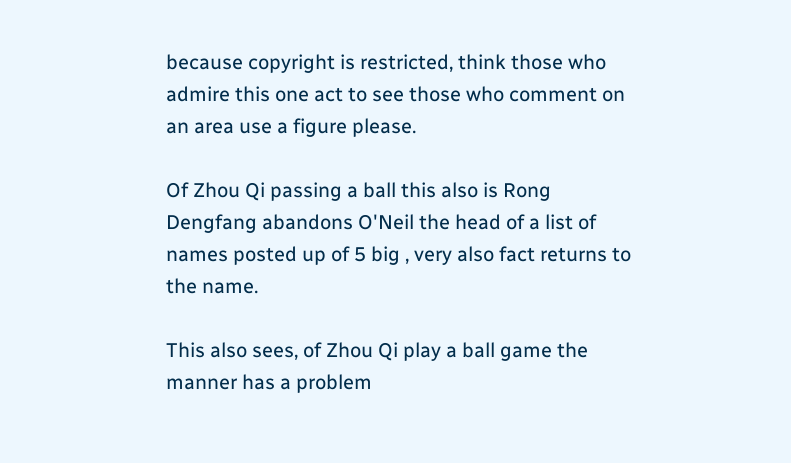because copyright is restricted, think those who admire this one act to see those who comment on an area use a figure please.

Of Zhou Qi passing a ball this also is Rong Dengfang abandons O'Neil the head of a list of names posted up of 5 big , very also fact returns to the name.

This also sees, of Zhou Qi play a ball game the manner has a problem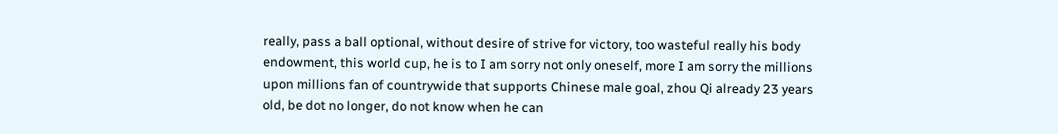really, pass a ball optional, without desire of strive for victory, too wasteful really his body endowment, this world cup, he is to I am sorry not only oneself, more I am sorry the millions upon millions fan of countrywide that supports Chinese male goal, zhou Qi already 23 years old, be dot no longer, do not know when he can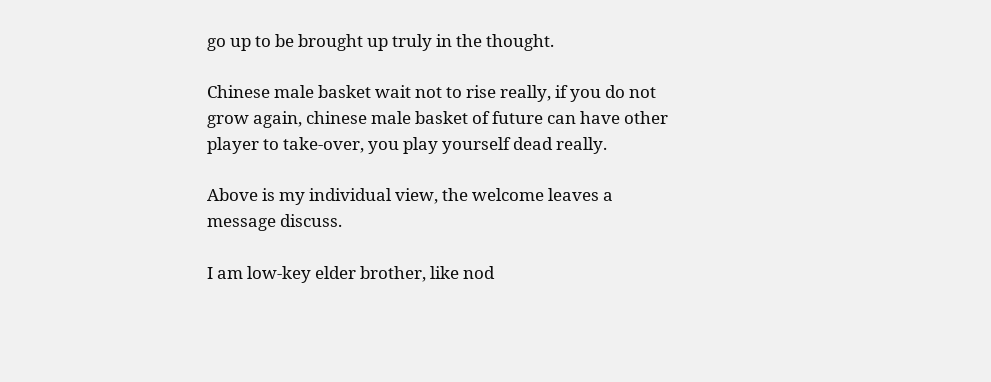go up to be brought up truly in the thought.

Chinese male basket wait not to rise really, if you do not grow again, chinese male basket of future can have other player to take-over, you play yourself dead really.

Above is my individual view, the welcome leaves a message discuss.

I am low-key elder brother, like nod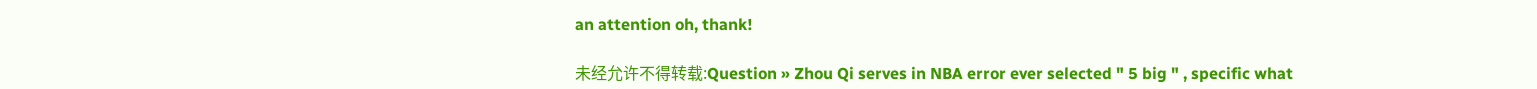an attention oh, thank!

未经允许不得转载:Question » Zhou Qi serves in NBA error ever selected " 5 big " , specific what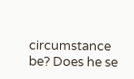circumstance be? Does he se